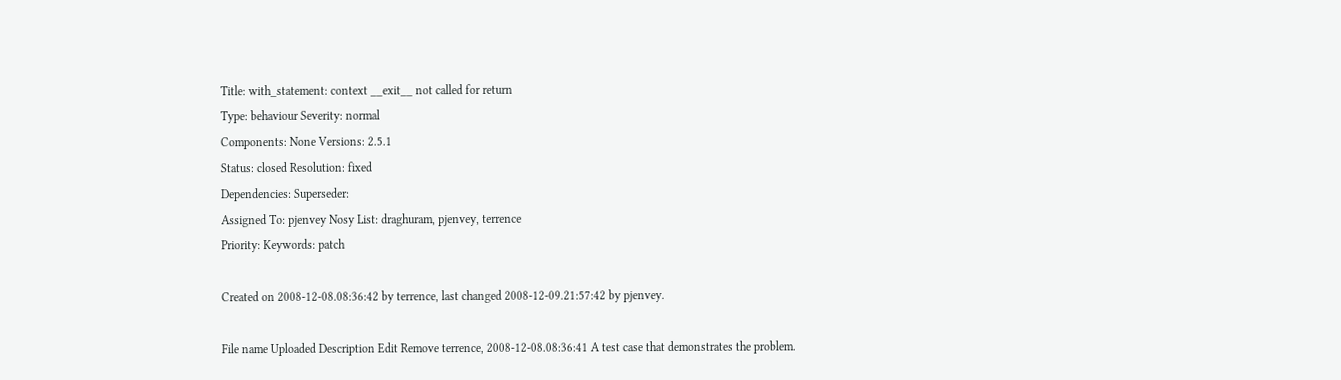Title: with_statement: context __exit__ not called for return
Type: behaviour Severity: normal
Components: None Versions: 2.5.1
Status: closed Resolution: fixed
Dependencies: Superseder:
Assigned To: pjenvey Nosy List: draghuram, pjenvey, terrence
Priority: Keywords: patch

Created on 2008-12-08.08:36:42 by terrence, last changed 2008-12-09.21:57:42 by pjenvey.

File name Uploaded Description Edit Remove terrence, 2008-12-08.08:36:41 A test case that demonstrates the problem.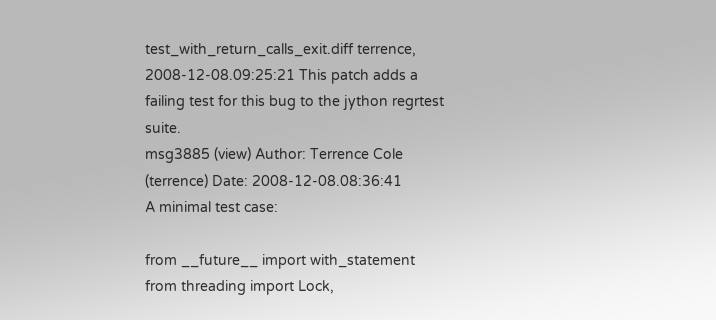test_with_return_calls_exit.diff terrence, 2008-12-08.09:25:21 This patch adds a failing test for this bug to the jython regrtest suite.
msg3885 (view) Author: Terrence Cole (terrence) Date: 2008-12-08.08:36:41
A minimal test case:

from __future__ import with_statement
from threading import Lock,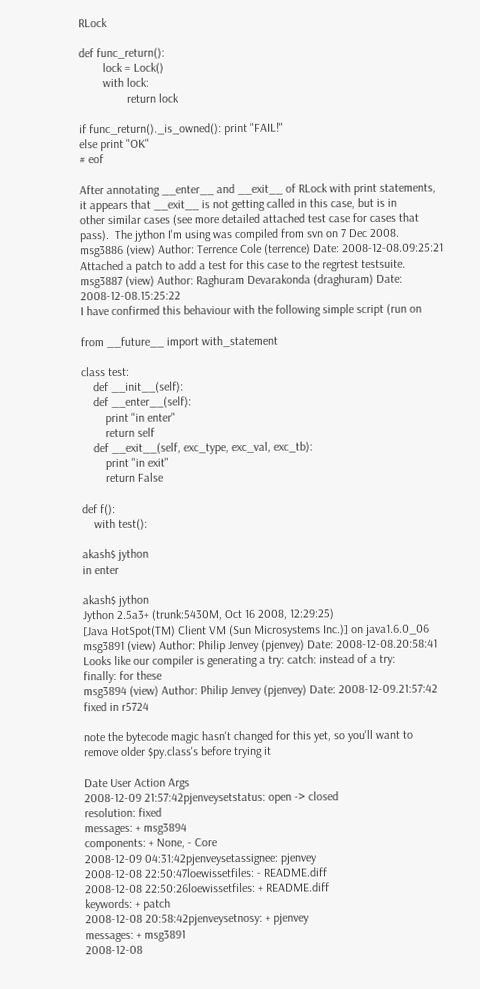RLock

def func_return():
        lock = Lock()
        with lock:
                return lock

if func_return()._is_owned(): print "FAIL!"
else print "OK"
# eof

After annotating __enter__ and __exit__ of RLock with print statements,
it appears that __exit__ is not getting called in this case, but is in
other similar cases (see more detailed attached test case for cases that
pass).  The jython I'm using was compiled from svn on 7 Dec 2008.
msg3886 (view) Author: Terrence Cole (terrence) Date: 2008-12-08.09:25:21
Attached a patch to add a test for this case to the regrtest testsuite.
msg3887 (view) Author: Raghuram Devarakonda (draghuram) Date: 2008-12-08.15:25:22
I have confirmed this behaviour with the following simple script (run on

from __future__ import with_statement

class test:
    def __init__(self):
    def __enter__(self):
        print "in enter"
        return self
    def __exit__(self, exc_type, exc_val, exc_tb):
        print "in exit"
        return False

def f():
    with test():

akash$ jython
in enter

akash$ jython
Jython 2.5a3+ (trunk:5430M, Oct 16 2008, 12:29:25)
[Java HotSpot(TM) Client VM (Sun Microsystems Inc.)] on java1.6.0_06
msg3891 (view) Author: Philip Jenvey (pjenvey) Date: 2008-12-08.20:58:41
Looks like our compiler is generating a try: catch: instead of a try:
finally: for these
msg3894 (view) Author: Philip Jenvey (pjenvey) Date: 2008-12-09.21:57:42
fixed in r5724

note the bytecode magic hasn't changed for this yet, so you'll want to
remove older $py.class's before trying it

Date User Action Args
2008-12-09 21:57:42pjenveysetstatus: open -> closed
resolution: fixed
messages: + msg3894
components: + None, - Core
2008-12-09 04:31:42pjenveysetassignee: pjenvey
2008-12-08 22:50:47loewissetfiles: - README.diff
2008-12-08 22:50:26loewissetfiles: + README.diff
keywords: + patch
2008-12-08 20:58:42pjenveysetnosy: + pjenvey
messages: + msg3891
2008-12-08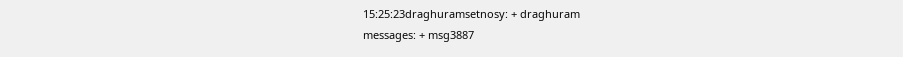15:25:23draghuramsetnosy: + draghuram
messages: + msg3887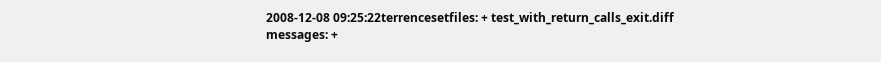2008-12-08 09:25:22terrencesetfiles: + test_with_return_calls_exit.diff
messages: +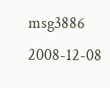msg3886
2008-12-08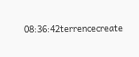08:36:42terrencecreate